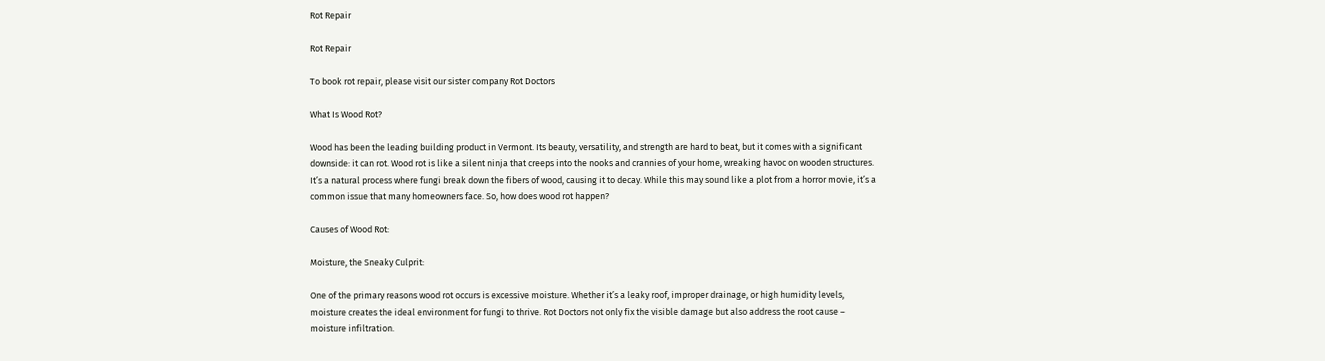Rot Repair

Rot Repair

To book rot repair, please visit our sister company Rot Doctors

What Is Wood Rot?

Wood has been the leading building product in Vermont. Its beauty, versatility, and strength are hard to beat, but it comes with a significant downside: it can rot. Wood rot is like a silent ninja that creeps into the nooks and crannies of your home, wreaking havoc on wooden structures. It’s a natural process where fungi break down the fibers of wood, causing it to decay. While this may sound like a plot from a horror movie, it’s a common issue that many homeowners face. So, how does wood rot happen?

Causes of Wood Rot:

Moisture, the Sneaky Culprit:

One of the primary reasons wood rot occurs is excessive moisture. Whether it’s a leaky roof, improper drainage, or high humidity levels, moisture creates the ideal environment for fungi to thrive. Rot Doctors not only fix the visible damage but also address the root cause – moisture infiltration.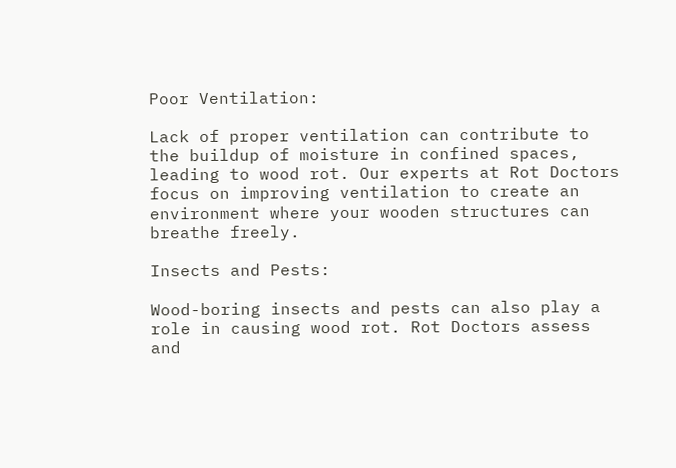Poor Ventilation:

Lack of proper ventilation can contribute to the buildup of moisture in confined spaces, leading to wood rot. Our experts at Rot Doctors focus on improving ventilation to create an environment where your wooden structures can breathe freely.

Insects and Pests:

Wood-boring insects and pests can also play a role in causing wood rot. Rot Doctors assess and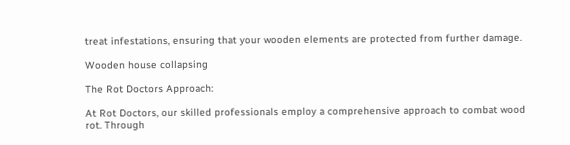treat infestations, ensuring that your wooden elements are protected from further damage.

Wooden house collapsing

The Rot Doctors Approach:

At Rot Doctors, our skilled professionals employ a comprehensive approach to combat wood rot. Through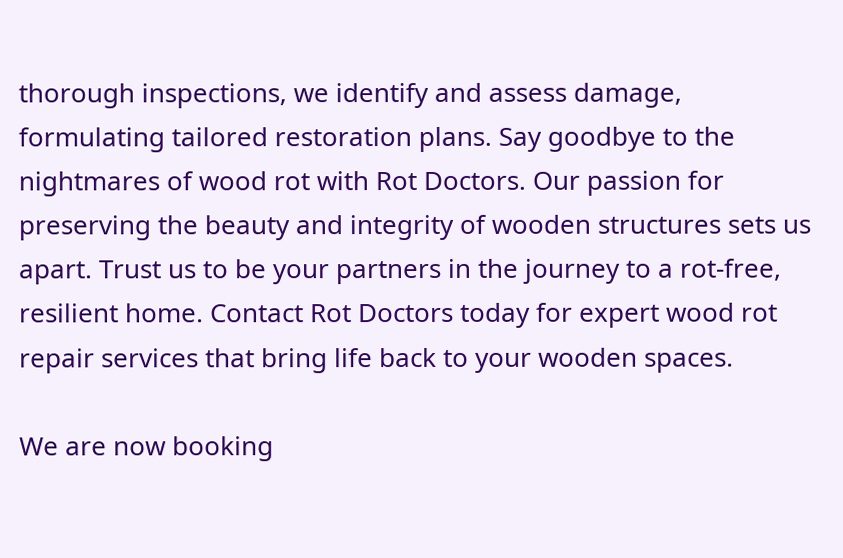thorough inspections, we identify and assess damage, formulating tailored restoration plans. Say goodbye to the nightmares of wood rot with Rot Doctors. Our passion for preserving the beauty and integrity of wooden structures sets us apart. Trust us to be your partners in the journey to a rot-free, resilient home. Contact Rot Doctors today for expert wood rot repair services that bring life back to your wooden spaces.

We are now booking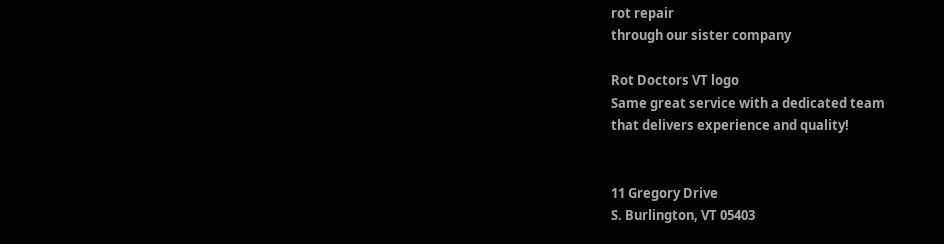rot repair
through our sister company

Rot Doctors VT logo
Same great service with a dedicated team
that delivers experience and quality!


11 Gregory Drive
S. Burlington, VT 05403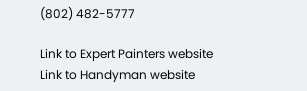(802) 482-5777

Link to Expert Painters website
Link to Handyman website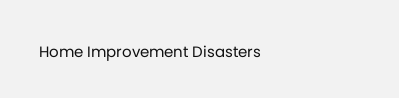Home Improvement Disasters